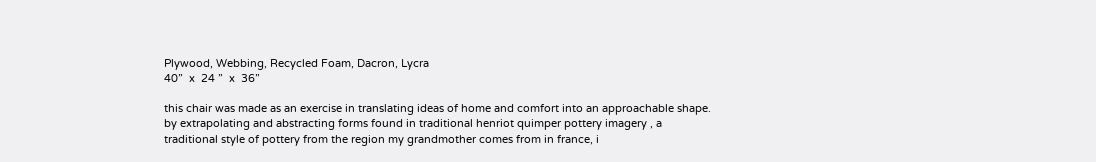Plywood, Webbing, Recycled Foam, Dacron, Lycra
40”  x  24 ”  x  36”

this chair was made as an exercise in translating ideas of home and comfort into an approachable shape. by extrapolating and abstracting forms found in traditional henriot quimper pottery imagery , a traditional style of pottery from the region my grandmother comes from in france, i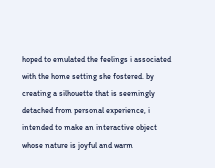hoped to emulated the feelings i associated with the home setting she fostered. by creating a silhouette that is seemingly detached from personal experience, i intended to make an interactive object whose nature is joyful and warm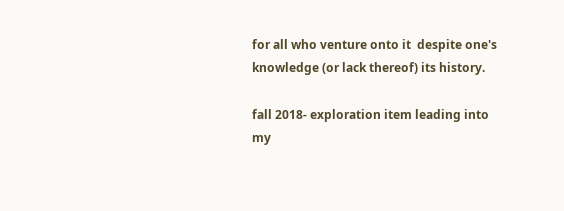for all who venture onto it  despite one's knowledge (or lack thereof) its history.

fall 2018- exploration item leading into my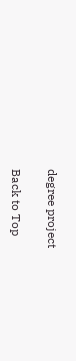degree project

Back to Top